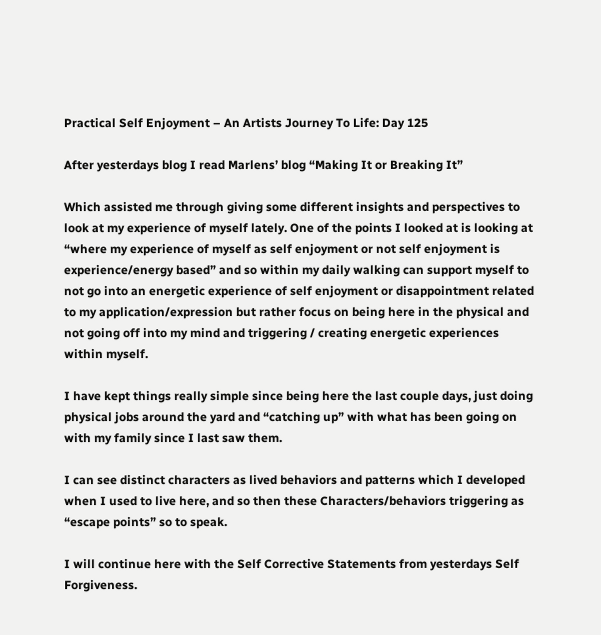Practical Self Enjoyment – An Artists Journey To Life: Day 125

After yesterdays blog I read Marlens’ blog “Making It or Breaking It”

Which assisted me through giving some different insights and perspectives to look at my experience of myself lately. One of the points I looked at is looking at “where my experience of myself as self enjoyment or not self enjoyment is experience/energy based” and so within my daily walking can support myself to not go into an energetic experience of self enjoyment or disappointment related to my application/expression but rather focus on being here in the physical and not going off into my mind and triggering / creating energetic experiences within myself.

I have kept things really simple since being here the last couple days, just doing physical jobs around the yard and “catching up” with what has been going on with my family since I last saw them.

I can see distinct characters as lived behaviors and patterns which I developed when I used to live here, and so then these Characters/behaviors triggering as “escape points” so to speak.

I will continue here with the Self Corrective Statements from yesterdays Self Forgiveness.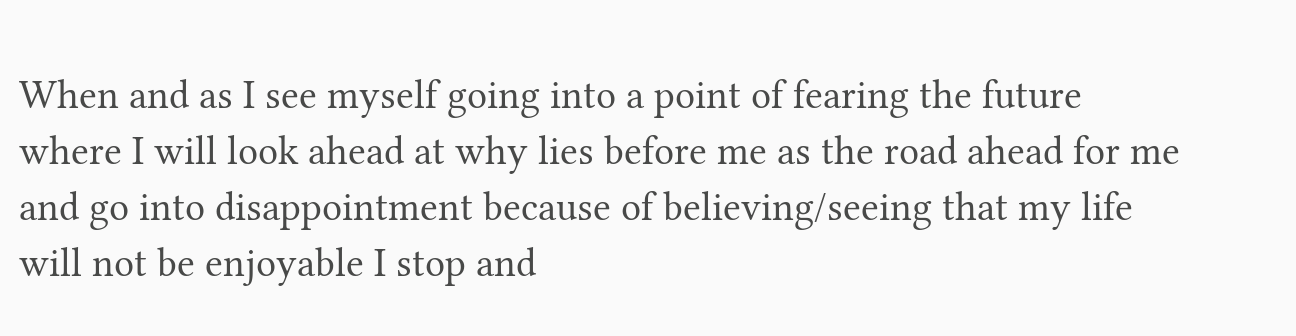When and as I see myself going into a point of fearing the future where I will look ahead at why lies before me as the road ahead for me and go into disappointment because of believing/seeing that my life will not be enjoyable I stop and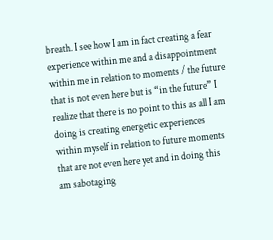breath. I see how I am in fact creating a fear experience within me and a disappointment within me in relation to moments / the future that is not even here but is “in the future” I realize that there is no point to this as all I am doing is creating energetic experiences within myself in relation to future moments that are not even here yet and in doing this am sabotaging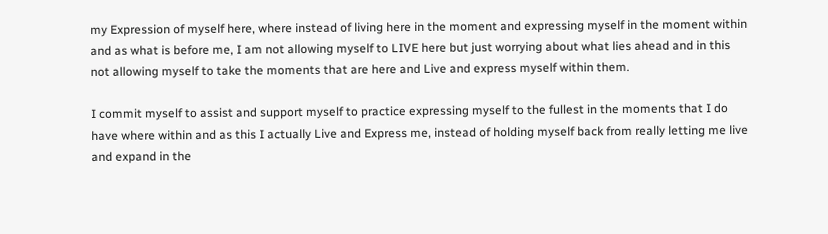my Expression of myself here, where instead of living here in the moment and expressing myself in the moment within and as what is before me, I am not allowing myself to LIVE here but just worrying about what lies ahead and in this not allowing myself to take the moments that are here and Live and express myself within them.

I commit myself to assist and support myself to practice expressing myself to the fullest in the moments that I do have where within and as this I actually Live and Express me, instead of holding myself back from really letting me live and expand in the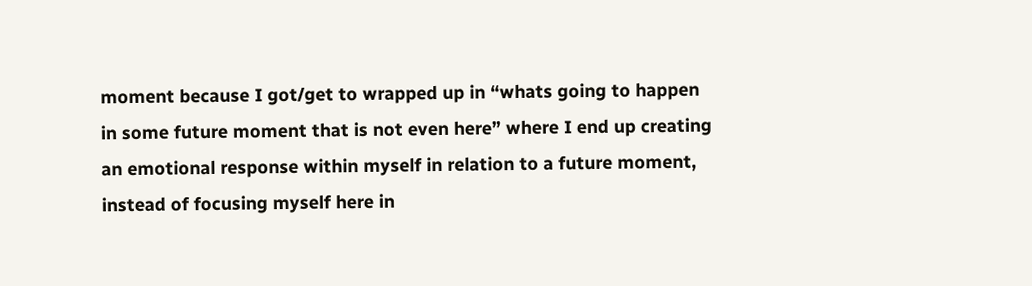moment because I got/get to wrapped up in “whats going to happen in some future moment that is not even here” where I end up creating an emotional response within myself in relation to a future moment, instead of focusing myself here in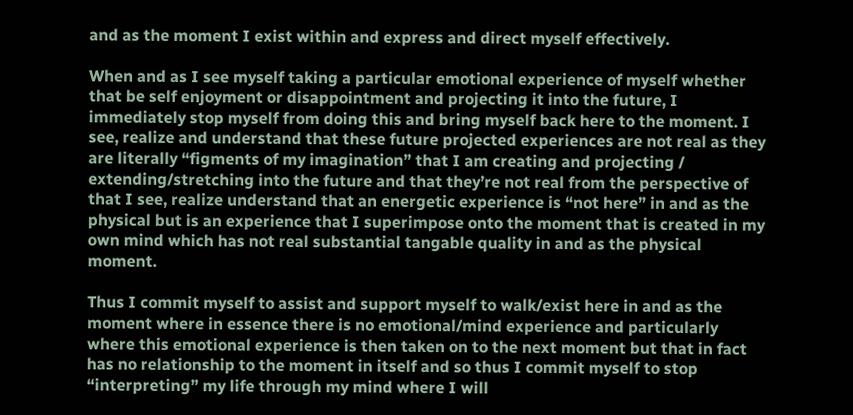and as the moment I exist within and express and direct myself effectively.

When and as I see myself taking a particular emotional experience of myself whether that be self enjoyment or disappointment and projecting it into the future, I immediately stop myself from doing this and bring myself back here to the moment. I see, realize and understand that these future projected experiences are not real as they are literally “figments of my imagination” that I am creating and projecting / extending/stretching into the future and that they’re not real from the perspective of that I see, realize understand that an energetic experience is “not here” in and as the physical but is an experience that I superimpose onto the moment that is created in my own mind which has not real substantial tangable quality in and as the physical moment.

Thus I commit myself to assist and support myself to walk/exist here in and as the moment where in essence there is no emotional/mind experience and particularly where this emotional experience is then taken on to the next moment but that in fact has no relationship to the moment in itself and so thus I commit myself to stop “interpreting” my life through my mind where I will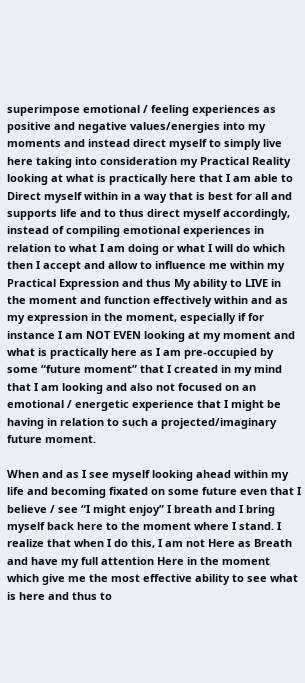superimpose emotional / feeling experiences as positive and negative values/energies into my moments and instead direct myself to simply live here taking into consideration my Practical Reality looking at what is practically here that I am able to Direct myself within in a way that is best for all and supports life and to thus direct myself accordingly, instead of compiling emotional experiences in relation to what I am doing or what I will do which then I accept and allow to influence me within my Practical Expression and thus My ability to LIVE in the moment and function effectively within and as my expression in the moment, especially if for instance I am NOT EVEN looking at my moment and what is practically here as I am pre-occupied by some “future moment” that I created in my mind that I am looking and also not focused on an emotional / energetic experience that I might be having in relation to such a projected/imaginary future moment.

When and as I see myself looking ahead within my life and becoming fixated on some future even that I believe / see “I might enjoy” I breath and I bring myself back here to the moment where I stand. I realize that when I do this, I am not Here as Breath and have my full attention Here in the moment which give me the most effective ability to see what is here and thus to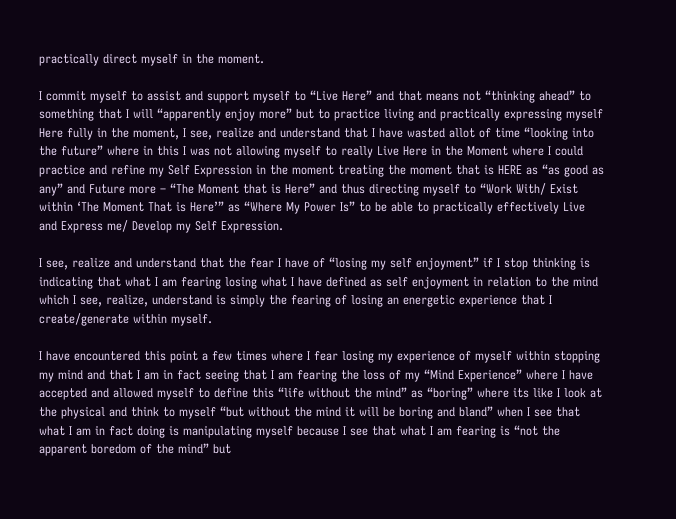practically direct myself in the moment.

I commit myself to assist and support myself to “Live Here” and that means not “thinking ahead” to something that I will “apparently enjoy more” but to practice living and practically expressing myself Here fully in the moment, I see, realize and understand that I have wasted allot of time “looking into the future” where in this I was not allowing myself to really Live Here in the Moment where I could practice and refine my Self Expression in the moment treating the moment that is HERE as “as good as any” and Future more – “The Moment that is Here” and thus directing myself to “Work With/ Exist within ‘The Moment That is Here’” as “Where My Power Is” to be able to practically effectively Live and Express me/ Develop my Self Expression.

I see, realize and understand that the fear I have of “losing my self enjoyment” if I stop thinking is indicating that what I am fearing losing what I have defined as self enjoyment in relation to the mind which I see, realize, understand is simply the fearing of losing an energetic experience that I create/generate within myself.

I have encountered this point a few times where I fear losing my experience of myself within stopping my mind and that I am in fact seeing that I am fearing the loss of my “Mind Experience” where I have accepted and allowed myself to define this “life without the mind” as “boring” where its like I look at the physical and think to myself “but without the mind it will be boring and bland” when I see that what I am in fact doing is manipulating myself because I see that what I am fearing is “not the apparent boredom of the mind” but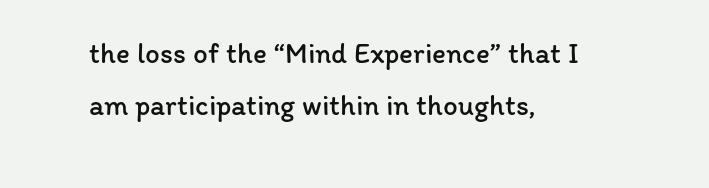the loss of the “Mind Experience” that I am participating within in thoughts,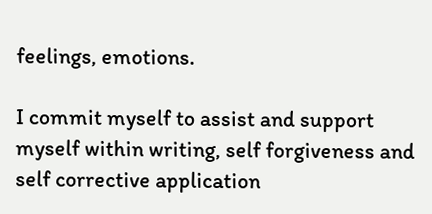feelings, emotions.

I commit myself to assist and support myself within writing, self forgiveness and self corrective application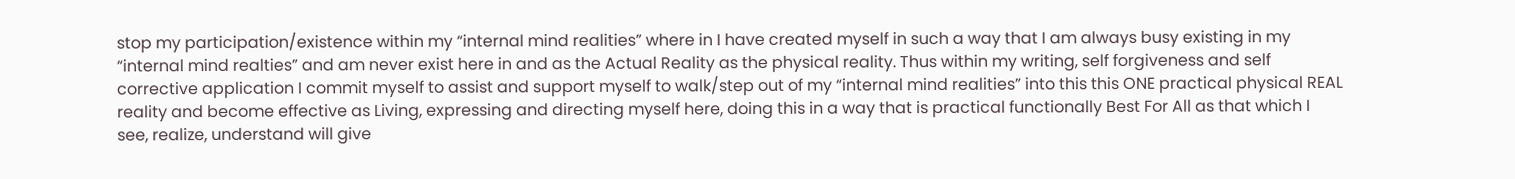stop my participation/existence within my “internal mind realities” where in I have created myself in such a way that I am always busy existing in my “internal mind realties” and am never exist here in and as the Actual Reality as the physical reality. Thus within my writing, self forgiveness and self corrective application I commit myself to assist and support myself to walk/step out of my “internal mind realities” into this this ONE practical physical REAL reality and become effective as Living, expressing and directing myself here, doing this in a way that is practical functionally Best For All as that which I see, realize, understand will give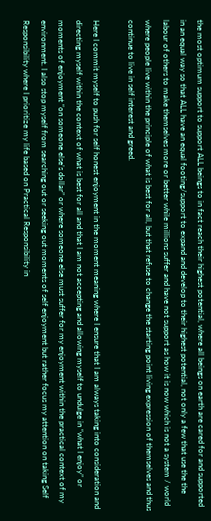the most optimum support to support ALL beings to in fact reach their highest potential, where all beings on earth are cared for and supported in an equal way so that ALL have an equal footing/support to expand and develop to their highest potential, not only a few that use the the labour of others to make themselves more or better while millions suffer and have not support as how it is now which is not a system / world where people live within the principle of what is best for all, but that refuse to change the starting point living expression of themselves and thus continue to live in self interest and greed.

Here I commit myself to push for self honest enjoyment in the moment meaning where I ensure that I am always taking into consideration and directing myself within the context of what is best for all and that I am not accepting and allowing myself to undulge in “what I enjoy” or moments of enjoyment “on someone else’s dollar” or where someone else must suffer for my enjoyment within the practical context of my environment. I also stop myself from searching out or seeking out moments of self enjoyment but rather focus my attention on taking Self Responsibility where I prioritize my life based on Practical Responsibility in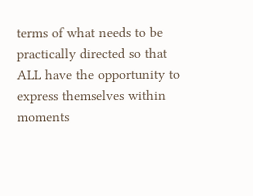terms of what needs to be practically directed so that ALL have the opportunity to express themselves within moments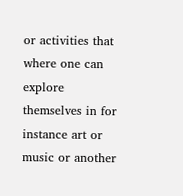or activities that where one can explore themselves in for instance art or music or another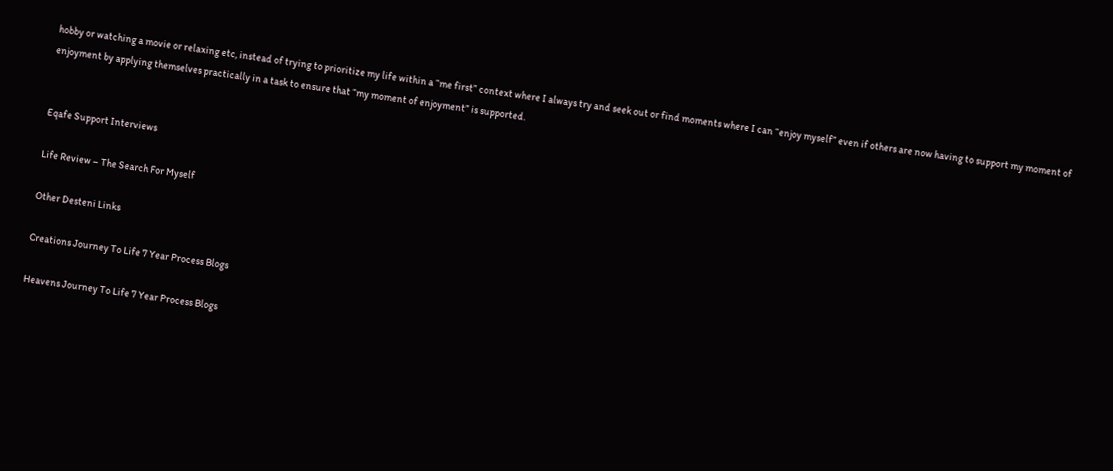hobby or watching a movie or relaxing etc, instead of trying to prioritize my life within a “me first” context where I always try and seek out or find moments where I can “enjoy myself” even if others are now having to support my moment of enjoyment by applying themselves practically in a task to ensure that “my moment of enjoyment” is supported.


Eqafe Support Interviews

Life Review – The Search For Myself

Other Desteni Links

Creations Journey To Life 7 Year Process Blogs

Heavens Journey To Life 7 Year Process Blogs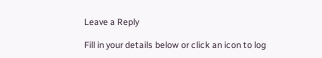Leave a Reply

Fill in your details below or click an icon to log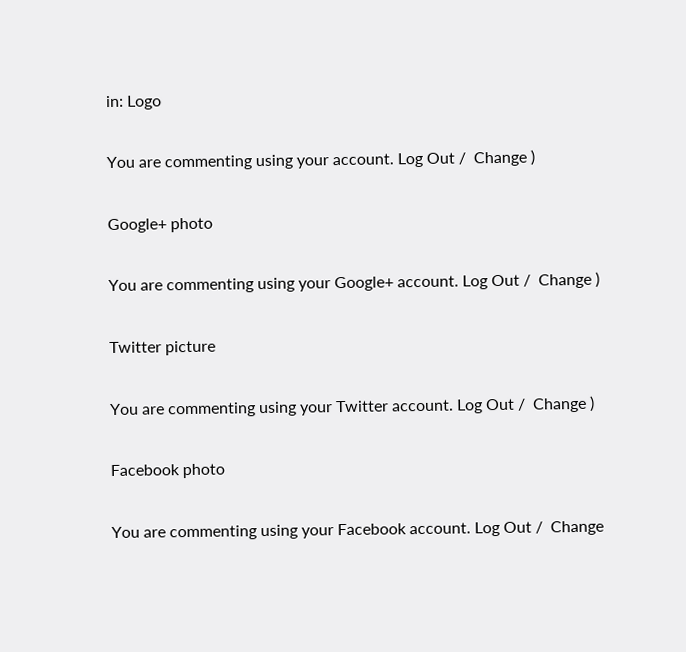in: Logo

You are commenting using your account. Log Out /  Change )

Google+ photo

You are commenting using your Google+ account. Log Out /  Change )

Twitter picture

You are commenting using your Twitter account. Log Out /  Change )

Facebook photo

You are commenting using your Facebook account. Log Out /  Change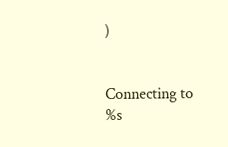)


Connecting to %s